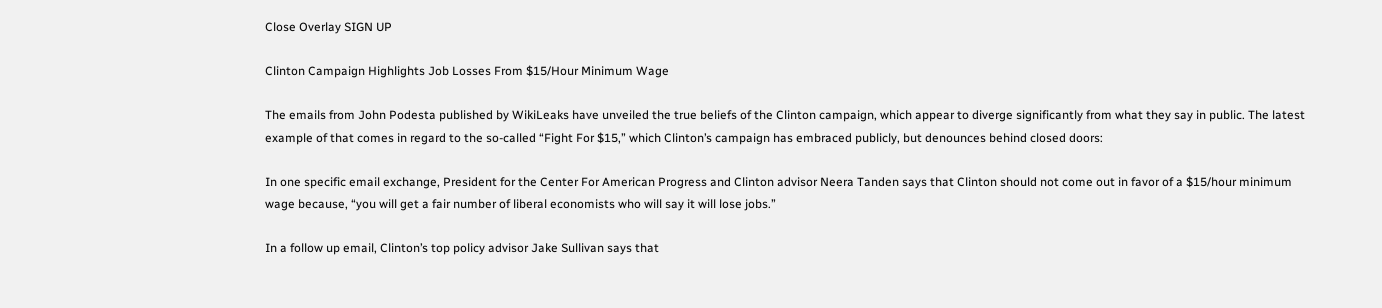Close Overlay SIGN UP

Clinton Campaign Highlights Job Losses From $15/Hour Minimum Wage

The emails from John Podesta published by WikiLeaks have unveiled the true beliefs of the Clinton campaign, which appear to diverge significantly from what they say in public. The latest example of that comes in regard to the so-called “Fight For $15,” which Clinton’s campaign has embraced publicly, but denounces behind closed doors:

In one specific email exchange, President for the Center For American Progress and Clinton advisor Neera Tanden says that Clinton should not come out in favor of a $15/hour minimum wage because, “you will get a fair number of liberal economists who will say it will lose jobs.”

In a follow up email, Clinton’s top policy advisor Jake Sullivan says that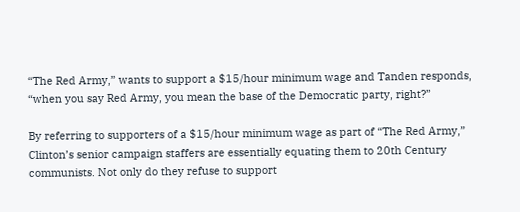“The Red Army,” wants to support a $15/hour minimum wage and Tanden responds, “when you say Red Army, you mean the base of the Democratic party, right?”

By referring to supporters of a $15/hour minimum wage as part of “The Red Army,” Clinton’s senior campaign staffers are essentially equating them to 20th Century communists. Not only do they refuse to support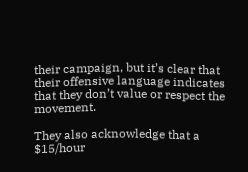their campaign, but it’s clear that their offensive language indicates that they don’t value or respect the movement.

They also acknowledge that a $15/hour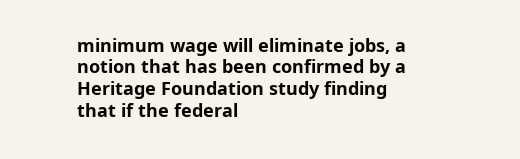minimum wage will eliminate jobs, a notion that has been confirmed by a Heritage Foundation study finding that if the federal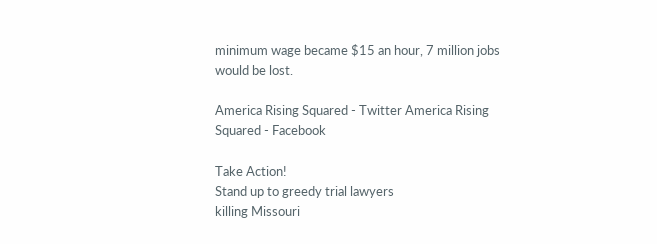minimum wage became $15 an hour, 7 million jobs would be lost.

America Rising Squared - Twitter America Rising Squared - Facebook

Take Action!
Stand up to greedy trial lawyers
killing Missouri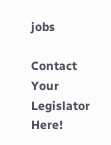jobs

Contact Your Legislator Here!